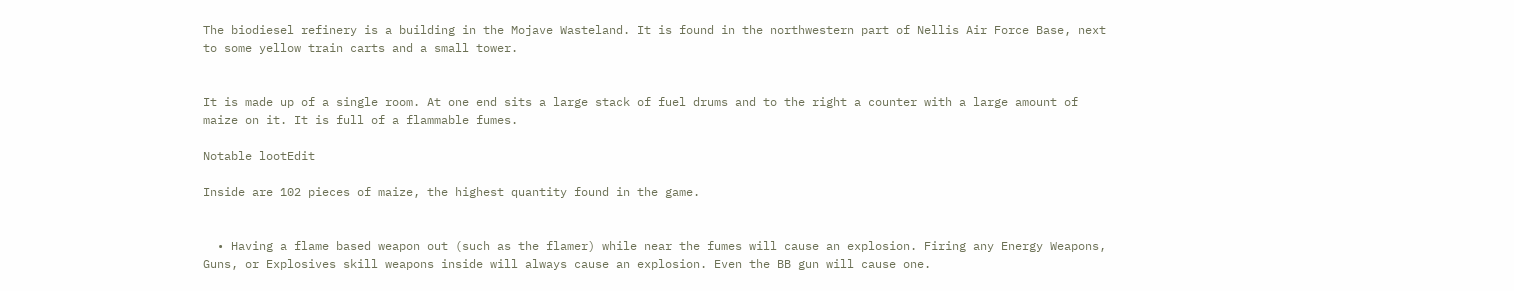The biodiesel refinery is a building in the Mojave Wasteland. It is found in the northwestern part of Nellis Air Force Base, next to some yellow train carts and a small tower.


It is made up of a single room. At one end sits a large stack of fuel drums and to the right a counter with a large amount of maize on it. It is full of a flammable fumes.

Notable lootEdit

Inside are 102 pieces of maize, the highest quantity found in the game.


  • Having a flame based weapon out (such as the flamer) while near the fumes will cause an explosion. Firing any Energy Weapons, Guns, or Explosives skill weapons inside will always cause an explosion. Even the BB gun will cause one.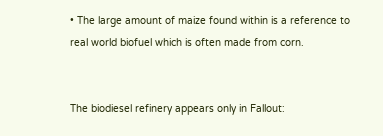• The large amount of maize found within is a reference to real world biofuel which is often made from corn.


The biodiesel refinery appears only in Fallout: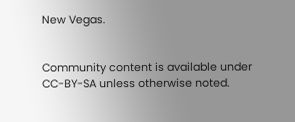New Vegas.


Community content is available under CC-BY-SA unless otherwise noted.